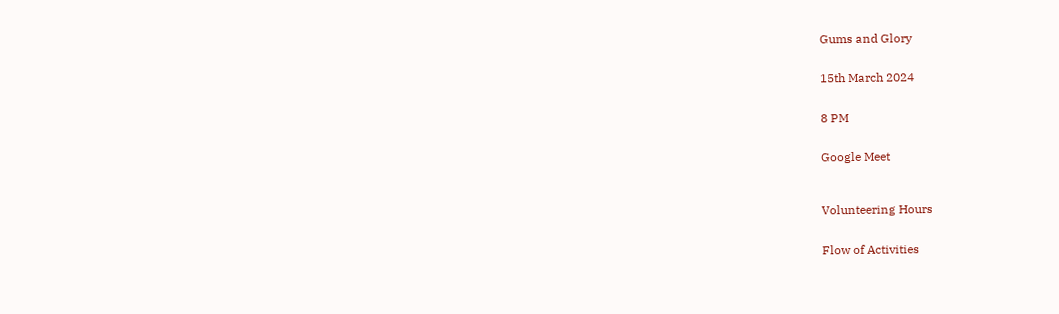Gums and Glory


15th March 2024


8 PM


Google Meet



Volunteering Hours


Flow of Activities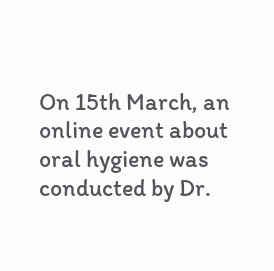On 15th March, an online event about oral hygiene was conducted by Dr.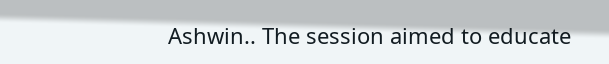Ashwin.. The session aimed to educate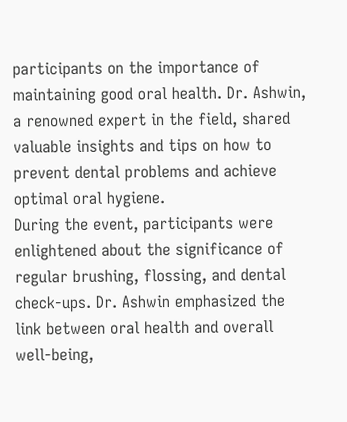participants on the importance of maintaining good oral health. Dr. Ashwin, a renowned expert in the field, shared valuable insights and tips on how to prevent dental problems and achieve optimal oral hygiene.
During the event, participants were enlightened about the significance of regular brushing, flossing, and dental check-ups. Dr. Ashwin emphasized the link between oral health and overall well-being,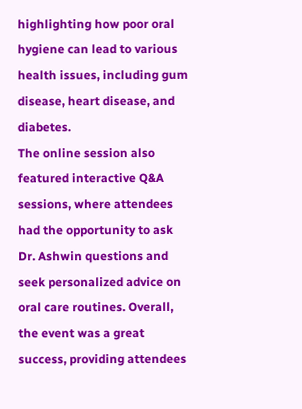highlighting how poor oral hygiene can lead to various health issues, including gum disease, heart disease, and diabetes.
The online session also featured interactive Q&A sessions, where attendees had the opportunity to ask Dr. Ashwin questions and seek personalized advice on oral care routines. Overall, the event was a great success, providing attendees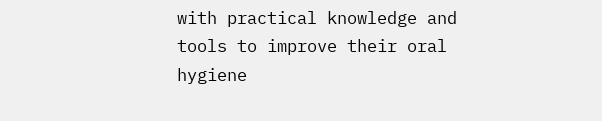with practical knowledge and tools to improve their oral hygiene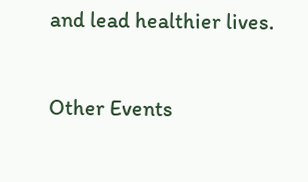and lead healthier lives.

Other Events